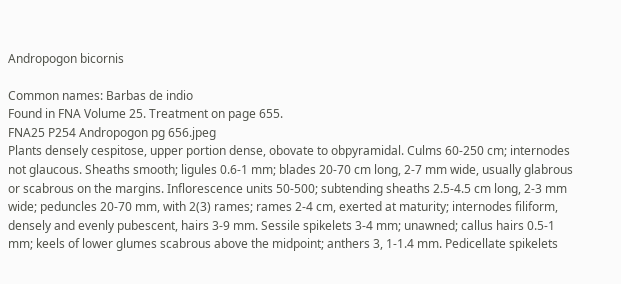Andropogon bicornis

Common names: Barbas de indio
Found in FNA Volume 25. Treatment on page 655.
FNA25 P254 Andropogon pg 656.jpeg
Plants densely cespitose, upper portion dense, obovate to obpyramidal. Culms 60-250 cm; internodes not glaucous. Sheaths smooth; ligules 0.6-1 mm; blades 20-70 cm long, 2-7 mm wide, usually glabrous or scabrous on the margins. Inflorescence units 50-500; subtending sheaths 2.5-4.5 cm long, 2-3 mm wide; peduncles 20-70 mm, with 2(3) rames; rames 2-4 cm, exerted at maturity; internodes filiform, densely and evenly pubescent, hairs 3-9 mm. Sessile spikelets 3-4 mm; unawned; callus hairs 0.5-1 mm; keels of lower glumes scabrous above the midpoint; anthers 3, 1-1.4 mm. Pedicellate spikelets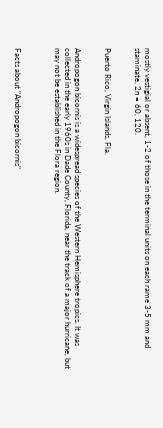mostly vestigial or absent, 1-2 of those in the terminal units on each rame 3-5 mm and staminate. 2n = 60, 120.


Puerto Rico, Virgin Islands, Fla.


Andropogon bicornis is a widespread species of the Western Hemisphere tropics. It was collected in the early 1960s in Dade County, Florida, near the track of a major hurricane, but may not be established in the Flora region.



Facts about "Andropogon bicornis"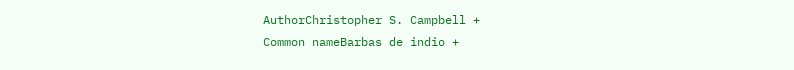AuthorChristopher S. Campbell +
Common nameBarbas de indio +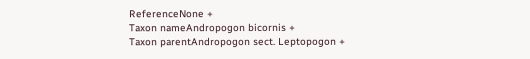ReferenceNone +
Taxon nameAndropogon bicornis +
Taxon parentAndropogon sect. Leptopogon +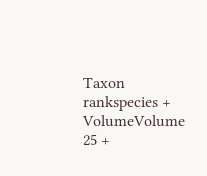Taxon rankspecies +
VolumeVolume 25 +